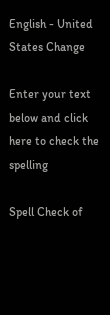English - United States Change

Enter your text below and click here to check the spelling

Spell Check of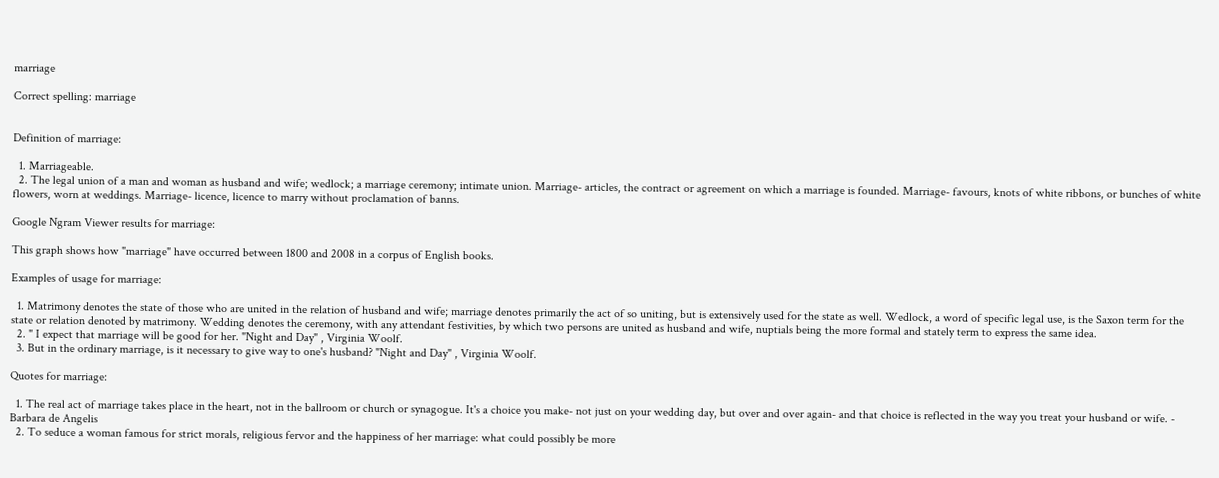marriage

Correct spelling: marriage


Definition of marriage:

  1. Marriageable.
  2. The legal union of a man and woman as husband and wife; wedlock; a marriage ceremony; intimate union. Marriage- articles, the contract or agreement on which a marriage is founded. Marriage- favours, knots of white ribbons, or bunches of white flowers, worn at weddings. Marriage- licence, licence to marry without proclamation of banns.

Google Ngram Viewer results for marriage:

This graph shows how "marriage" have occurred between 1800 and 2008 in a corpus of English books.

Examples of usage for marriage:

  1. Matrimony denotes the state of those who are united in the relation of husband and wife; marriage denotes primarily the act of so uniting, but is extensively used for the state as well. Wedlock, a word of specific legal use, is the Saxon term for the state or relation denoted by matrimony. Wedding denotes the ceremony, with any attendant festivities, by which two persons are united as husband and wife, nuptials being the more formal and stately term to express the same idea.
  2. " I expect that marriage will be good for her. "Night and Day" , Virginia Woolf.
  3. But in the ordinary marriage, is it necessary to give way to one's husband? "Night and Day" , Virginia Woolf.

Quotes for marriage:

  1. The real act of marriage takes place in the heart, not in the ballroom or church or synagogue. It's a choice you make- not just on your wedding day, but over and over again- and that choice is reflected in the way you treat your husband or wife. - Barbara de Angelis
  2. To seduce a woman famous for strict morals, religious fervor and the happiness of her marriage: what could possibly be more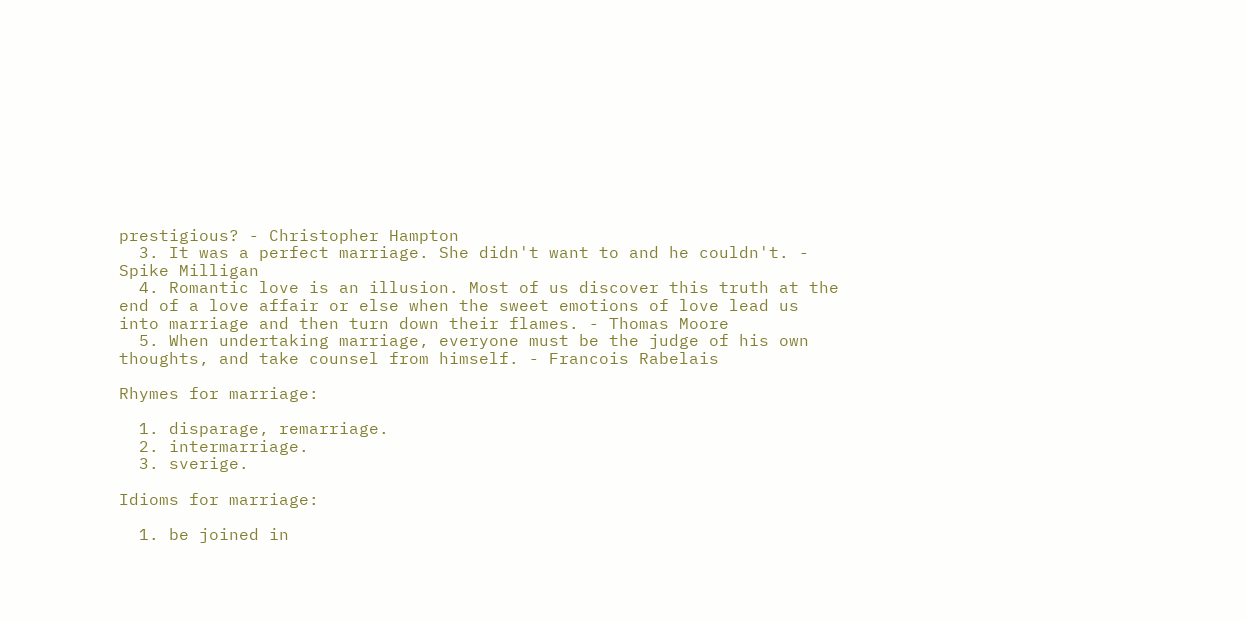prestigious? - Christopher Hampton
  3. It was a perfect marriage. She didn't want to and he couldn't. - Spike Milligan
  4. Romantic love is an illusion. Most of us discover this truth at the end of a love affair or else when the sweet emotions of love lead us into marriage and then turn down their flames. - Thomas Moore
  5. When undertaking marriage, everyone must be the judge of his own thoughts, and take counsel from himself. - Francois Rabelais

Rhymes for marriage:

  1. disparage, remarriage.
  2. intermarriage.
  3. sverige.

Idioms for marriage:

  1. be joined in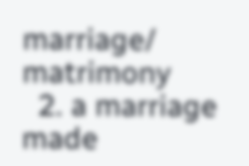marriage/ matrimony
  2. a marriage made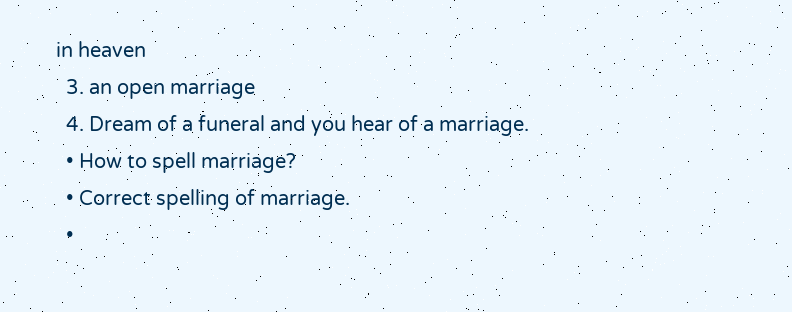in heaven
  3. an open marriage
  4. Dream of a funeral and you hear of a marriage.
  • How to spell marriage?
  • Correct spelling of marriage.
  •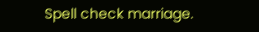Spell check marriage.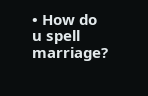• How do u spell marriage?